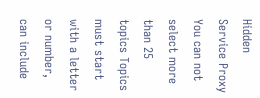Hidden Service Proxy
You can not select more than 25 topics Topics must start with a letter or number, can include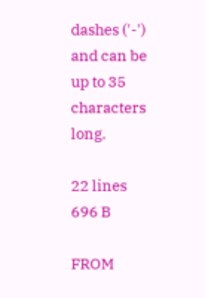dashes ('-') and can be up to 35 characters long.

22 lines
696 B

FROM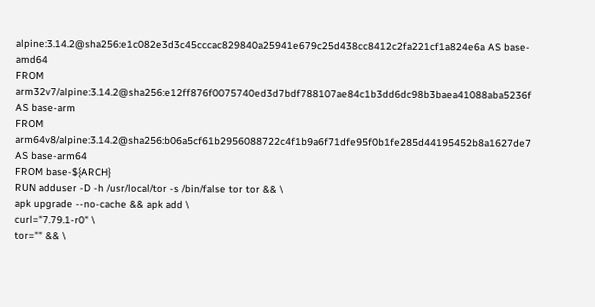alpine:3.14.2@sha256:e1c082e3d3c45cccac829840a25941e679c25d438cc8412c2fa221cf1a824e6a AS base-amd64
FROM arm32v7/alpine:3.14.2@sha256:e12ff876f0075740ed3d7bdf788107ae84c1b3dd6dc98b3baea41088aba5236f AS base-arm
FROM arm64v8/alpine:3.14.2@sha256:b06a5cf61b2956088722c4f1b9a6f71dfe95f0b1fe285d44195452b8a1627de7 AS base-arm64
FROM base-${ARCH}
RUN adduser -D -h /usr/local/tor -s /bin/false tor tor && \
apk upgrade --no-cache && apk add \
curl="7.79.1-r0" \
tor="" && \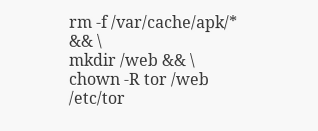rm -f /var/cache/apk/* && \
mkdir /web && \
chown -R tor /web /etc/tor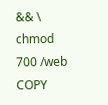&& \
chmod 700 /web
COPY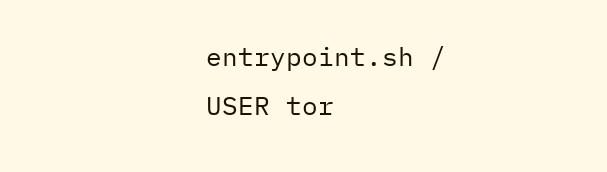entrypoint.sh /
USER tor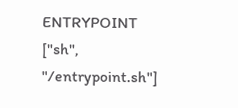ENTRYPOINT ["sh", "/entrypoint.sh"]